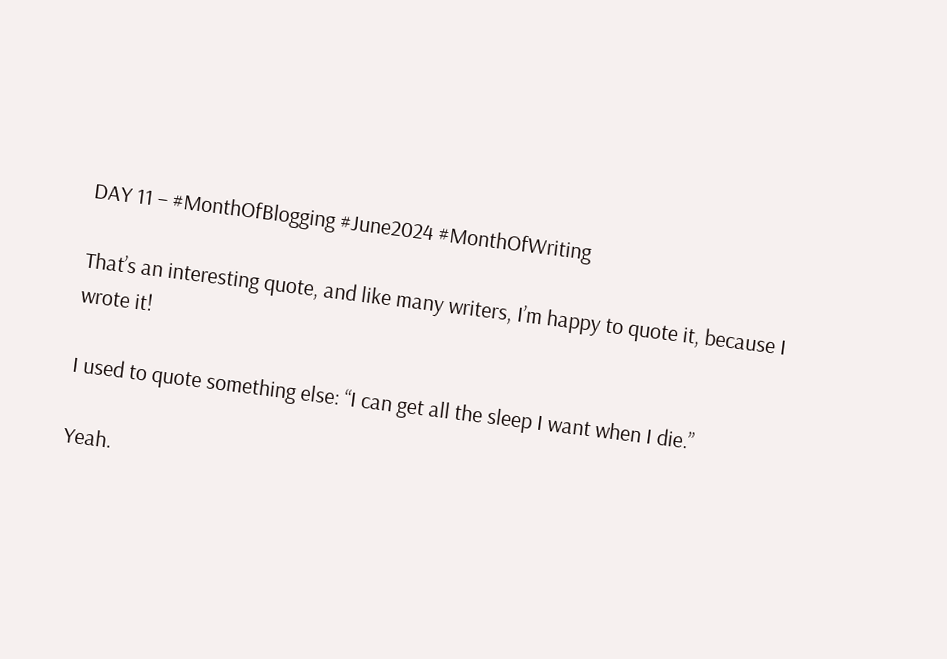DAY 11 – #MonthOfBlogging #June2024 #MonthOfWriting

That’s an interesting quote, and like many writers, I’m happy to quote it, because I wrote it!

I used to quote something else: “I can get all the sleep I want when I die.”

Yeah.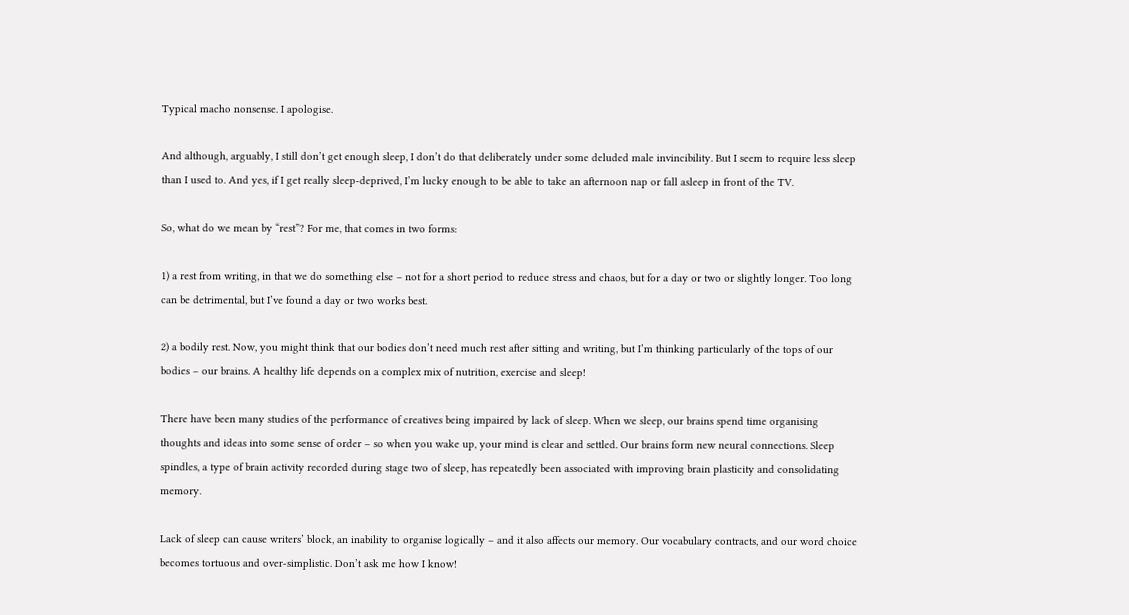Typical macho nonsense. I apologise.

And although, arguably, I still don’t get enough sleep, I don’t do that deliberately under some deluded male invincibility. But I seem to require less sleep than I used to. And yes, if I get really sleep-deprived, I’m lucky enough to be able to take an afternoon nap or fall asleep in front of the TV.

So, what do we mean by “rest”? For me, that comes in two forms:

1) a rest from writing, in that we do something else – not for a short period to reduce stress and chaos, but for a day or two or slightly longer. Too long can be detrimental, but I’ve found a day or two works best.

2) a bodily rest. Now, you might think that our bodies don’t need much rest after sitting and writing, but I’m thinking particularly of the tops of our bodies – our brains. A healthy life depends on a complex mix of nutrition, exercise and sleep!

There have been many studies of the performance of creatives being impaired by lack of sleep. When we sleep, our brains spend time organising thoughts and ideas into some sense of order – so when you wake up, your mind is clear and settled. Our brains form new neural connections. Sleep spindles, a type of brain activity recorded during stage two of sleep, has repeatedly been associated with improving brain plasticity and consolidating memory.

Lack of sleep can cause writers’ block, an inability to organise logically – and it also affects our memory. Our vocabulary contracts, and our word choice becomes tortuous and over-simplistic. Don’t ask me how I know!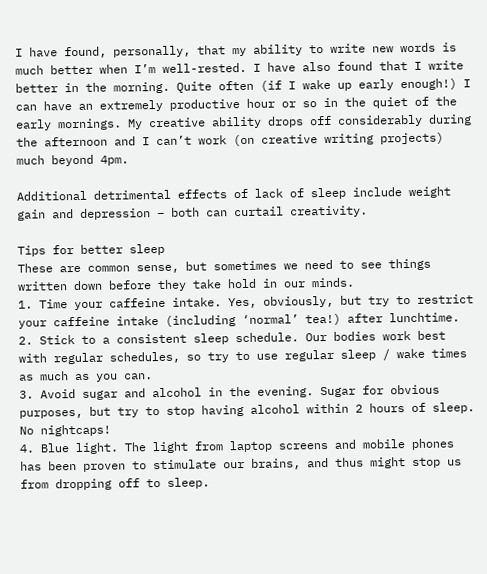I have found, personally, that my ability to write new words is much better when I’m well-rested. I have also found that I write better in the morning. Quite often (if I wake up early enough!) I can have an extremely productive hour or so in the quiet of the early mornings. My creative ability drops off considerably during the afternoon and I can’t work (on creative writing projects) much beyond 4pm.

Additional detrimental effects of lack of sleep include weight gain and depression – both can curtail creativity.

Tips for better sleep
These are common sense, but sometimes we need to see things written down before they take hold in our minds.
1. Time your caffeine intake. Yes, obviously, but try to restrict your caffeine intake (including ‘normal’ tea!) after lunchtime.
2. Stick to a consistent sleep schedule. Our bodies work best with regular schedules, so try to use regular sleep / wake times as much as you can.
3. Avoid sugar and alcohol in the evening. Sugar for obvious purposes, but try to stop having alcohol within 2 hours of sleep. No nightcaps!
4. Blue light. The light from laptop screens and mobile phones has been proven to stimulate our brains, and thus might stop us from dropping off to sleep.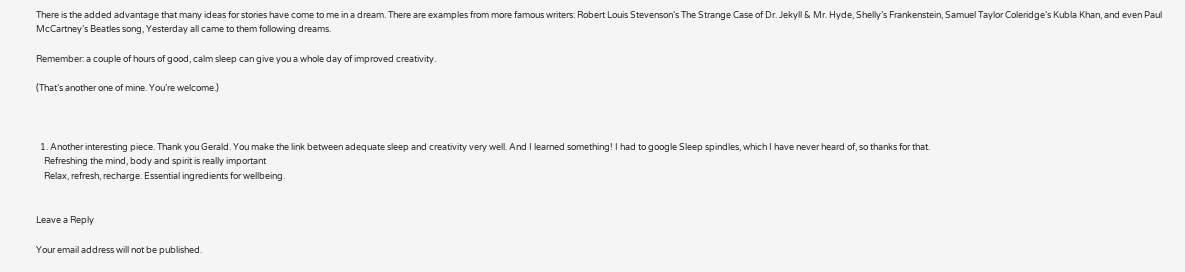There is the added advantage that many ideas for stories have come to me in a dream. There are examples from more famous writers: Robert Louis Stevenson’s The Strange Case of Dr. Jekyll & Mr. Hyde, Shelly’s Frankenstein, Samuel Taylor Coleridge’s Kubla Khan, and even Paul McCartney’s Beatles song, Yesterday all came to them following dreams.

Remember: a couple of hours of good, calm sleep can give you a whole day of improved creativity.

(That’s another one of mine. You’re welcome.)



  1. Another interesting piece. Thank you Gerald. You make the link between adequate sleep and creativity very well. And I learned something! I had to google Sleep spindles, which I have never heard of, so thanks for that.
    Refreshing the mind, body and spirit is really important
    Relax, refresh, recharge. Essential ingredients for wellbeing.


Leave a Reply

Your email address will not be published.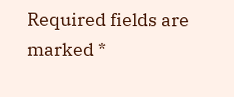Required fields are marked *